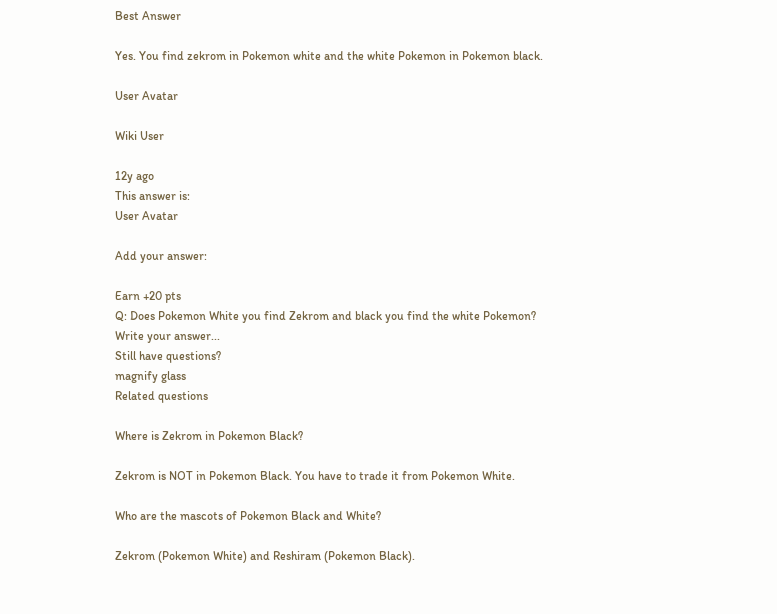Best Answer

Yes. You find zekrom in Pokemon white and the white Pokemon in Pokemon black.

User Avatar

Wiki User

12y ago
This answer is:
User Avatar

Add your answer:

Earn +20 pts
Q: Does Pokemon White you find Zekrom and black you find the white Pokemon?
Write your answer...
Still have questions?
magnify glass
Related questions

Where is Zekrom in Pokemon Black?

Zekrom is NOT in Pokemon Black. You have to trade it from Pokemon White.

Who are the mascots of Pokemon Black and White?

Zekrom (Pokemon White) and Reshiram (Pokemon Black).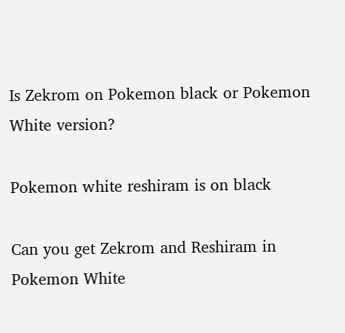Is Zekrom on Pokemon black or Pokemon White version?

Pokemon white reshiram is on black

Can you get Zekrom and Reshiram in Pokemon White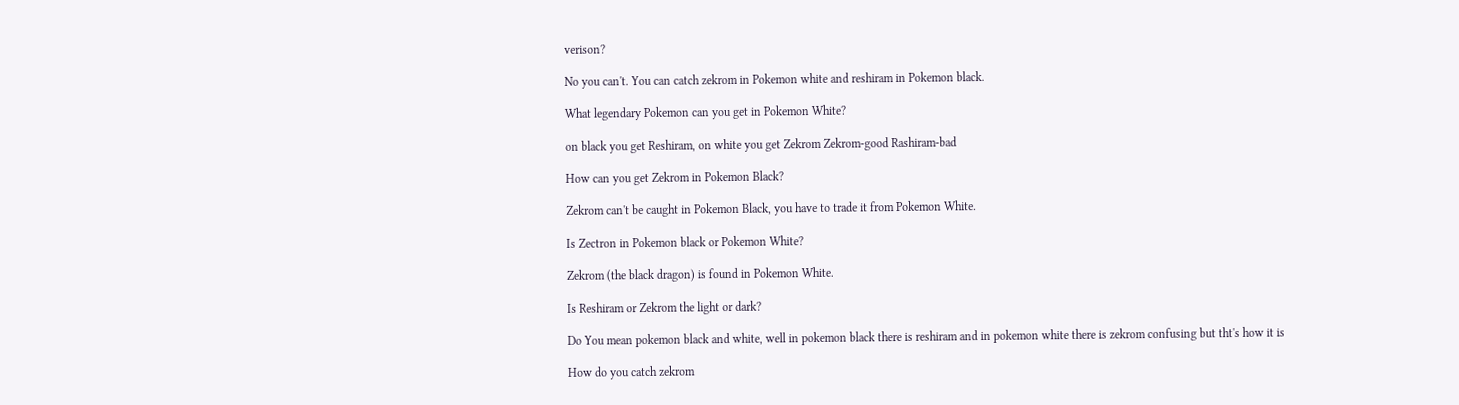verison?

No you can't. You can catch zekrom in Pokemon white and reshiram in Pokemon black.

What legendary Pokemon can you get in Pokemon White?

on black you get Reshiram, on white you get Zekrom Zekrom-good Rashiram-bad

How can you get Zekrom in Pokemon Black?

Zekrom can't be caught in Pokemon Black, you have to trade it from Pokemon White.

Is Zectron in Pokemon black or Pokemon White?

Zekrom (the black dragon) is found in Pokemon White.

Is Reshiram or Zekrom the light or dark?

Do You mean pokemon black and white, well in pokemon black there is reshiram and in pokemon white there is zekrom confusing but tht's how it is

How do you catch zekrom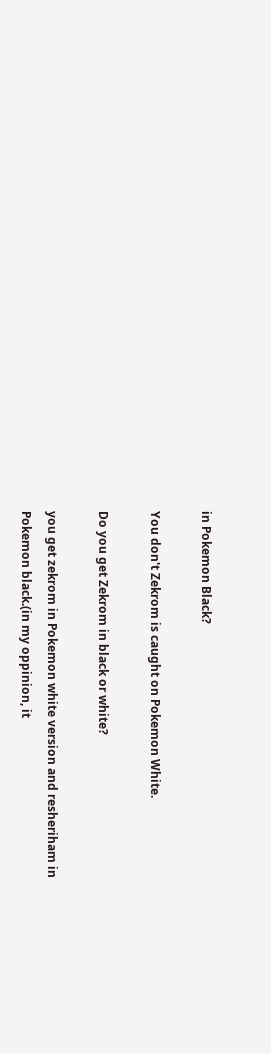in Pokemon Black?

You don't Zekrom is caught on Pokemon White.

Do you get Zekrom in black or white?

you get zekrom in Pokemon white version and resheriham in Pokemon black.(in my oppinion, it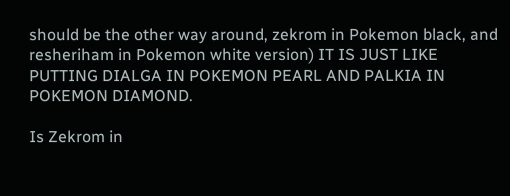should be the other way around, zekrom in Pokemon black, and resheriham in Pokemon white version) IT IS JUST LIKE PUTTING DIALGA IN POKEMON PEARL AND PALKIA IN POKEMON DIAMOND.

Is Zekrom in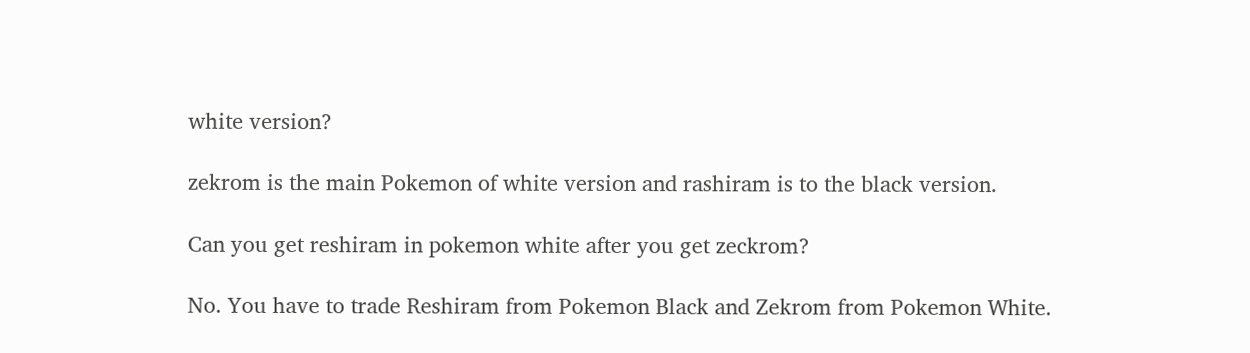white version?

zekrom is the main Pokemon of white version and rashiram is to the black version.

Can you get reshiram in pokemon white after you get zeckrom?

No. You have to trade Reshiram from Pokemon Black and Zekrom from Pokemon White.